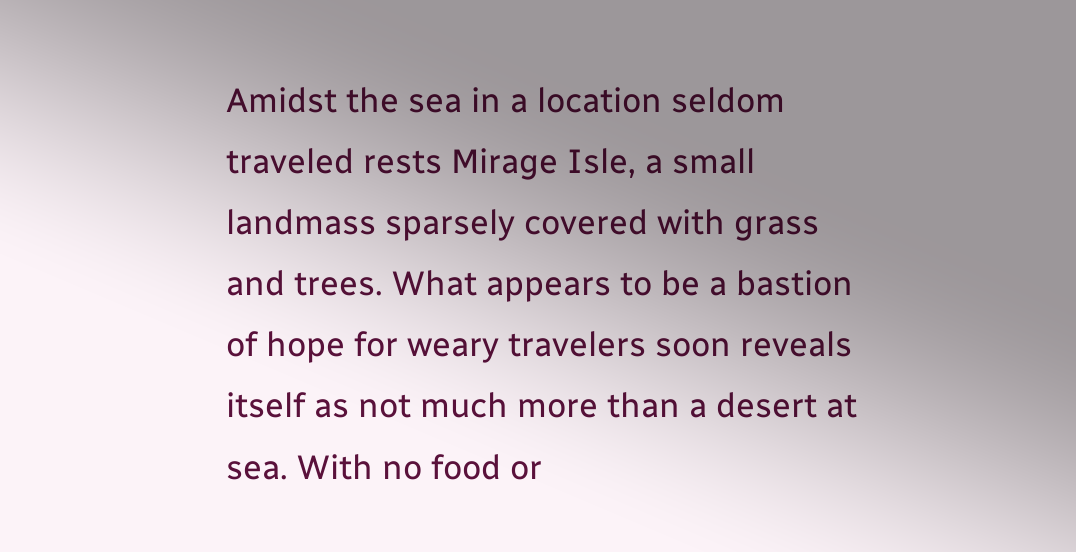Amidst the sea in a location seldom traveled rests Mirage Isle, a small landmass sparsely covered with grass and trees. What appears to be a bastion of hope for weary travelers soon reveals itself as not much more than a desert at sea. With no food or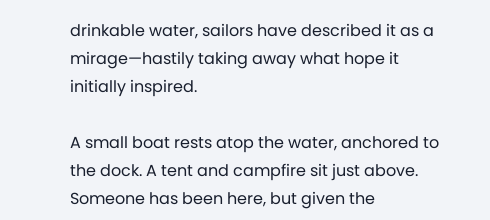drinkable water, sailors have described it as a mirage—hastily taking away what hope it initially inspired.

A small boat rests atop the water, anchored to the dock. A tent and campfire sit just above. Someone has been here, but given the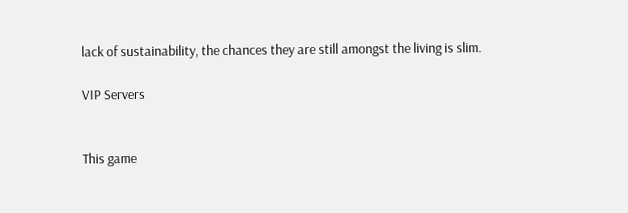lack of sustainability, the chances they are still amongst the living is slim.

VIP Servers


This game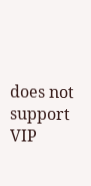does not support VIP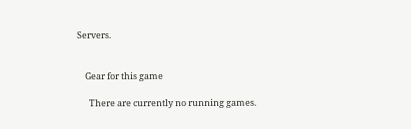Servers.


    Gear for this game

      There are currently no running games.